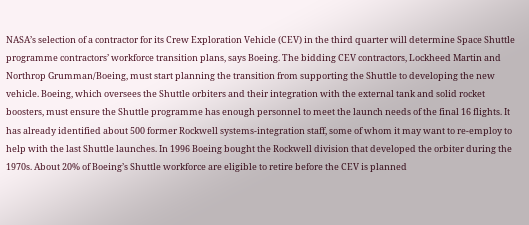NASA’s selection of a contractor for its Crew Exploration Vehicle (CEV) in the third quarter will determine Space Shuttle programme contractors’ workforce transition plans, says Boeing. The bidding CEV contractors, Lockheed Martin and Northrop Grumman/Boeing, must start planning the transition from supporting the Shuttle to developing the new vehicle. Boeing, which oversees the Shuttle orbiters and their integration with the external tank and solid rocket boosters, must ensure the Shuttle programme has enough personnel to meet the launch needs of the final 16 flights. It has already identified about 500 former Rockwell systems-integration staff, some of whom it may want to re-employ to help with the last Shuttle launches. In 1996 Boeing bought the Rockwell division that developed the orbiter during the 1970s. About 20% of Boeing’s Shuttle workforce are eligible to retire before the CEV is planned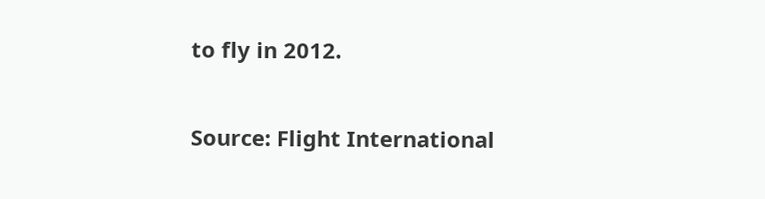to fly in 2012.

Source: Flight International